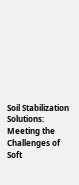Soil Stabilization Solutions: Meeting the Challenges of Soft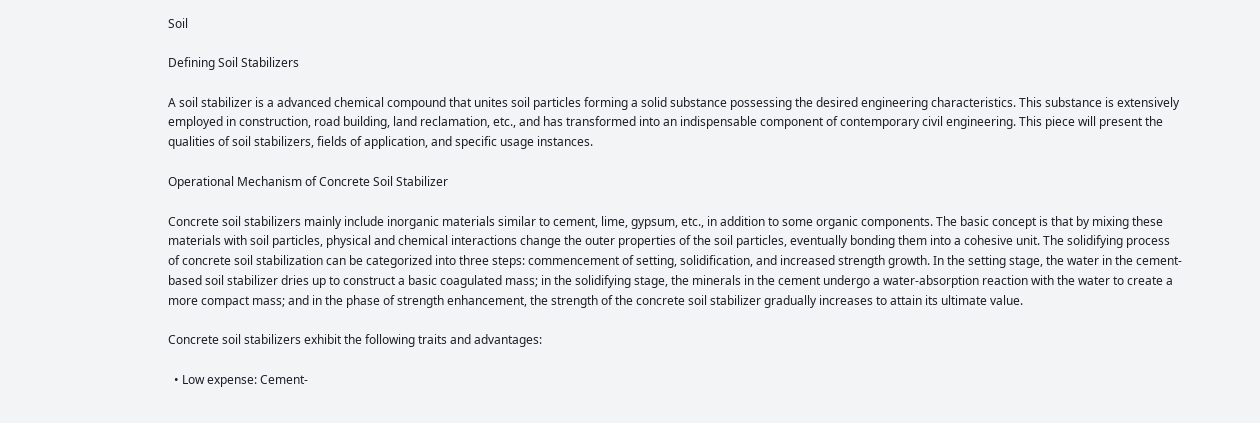Soil

Defining Soil Stabilizers

A soil stabilizer is a advanced chemical compound that unites soil particles forming a solid substance possessing the desired engineering characteristics. This substance is extensively employed in construction, road building, land reclamation, etc., and has transformed into an indispensable component of contemporary civil engineering. This piece will present the qualities of soil stabilizers, fields of application, and specific usage instances.

Operational Mechanism of Concrete Soil Stabilizer

Concrete soil stabilizers mainly include inorganic materials similar to cement, lime, gypsum, etc., in addition to some organic components. The basic concept is that by mixing these materials with soil particles, physical and chemical interactions change the outer properties of the soil particles, eventually bonding them into a cohesive unit. The solidifying process of concrete soil stabilization can be categorized into three steps: commencement of setting, solidification, and increased strength growth. In the setting stage, the water in the cement-based soil stabilizer dries up to construct a basic coagulated mass; in the solidifying stage, the minerals in the cement undergo a water-absorption reaction with the water to create a more compact mass; and in the phase of strength enhancement, the strength of the concrete soil stabilizer gradually increases to attain its ultimate value.

Concrete soil stabilizers exhibit the following traits and advantages:

  • Low expense: Cement-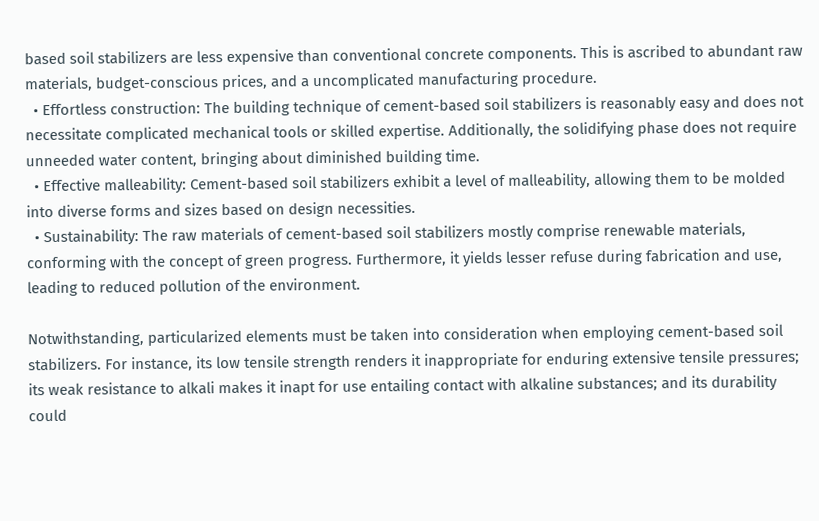based soil stabilizers are less expensive than conventional concrete components. This is ascribed to abundant raw materials, budget-conscious prices, and a uncomplicated manufacturing procedure.
  • Effortless construction: The building technique of cement-based soil stabilizers is reasonably easy and does not necessitate complicated mechanical tools or skilled expertise. Additionally, the solidifying phase does not require unneeded water content, bringing about diminished building time.
  • Effective malleability: Cement-based soil stabilizers exhibit a level of malleability, allowing them to be molded into diverse forms and sizes based on design necessities.
  • Sustainability: The raw materials of cement-based soil stabilizers mostly comprise renewable materials, conforming with the concept of green progress. Furthermore, it yields lesser refuse during fabrication and use, leading to reduced pollution of the environment.

Notwithstanding, particularized elements must be taken into consideration when employing cement-based soil stabilizers. For instance, its low tensile strength renders it inappropriate for enduring extensive tensile pressures; its weak resistance to alkali makes it inapt for use entailing contact with alkaline substances; and its durability could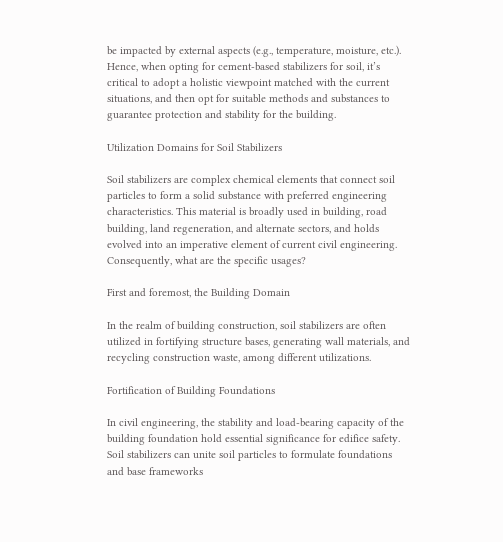be impacted by external aspects (e.g., temperature, moisture, etc.). Hence, when opting for cement-based stabilizers for soil, it’s critical to adopt a holistic viewpoint matched with the current situations, and then opt for suitable methods and substances to guarantee protection and stability for the building.

Utilization Domains for Soil Stabilizers

Soil stabilizers are complex chemical elements that connect soil particles to form a solid substance with preferred engineering characteristics. This material is broadly used in building, road building, land regeneration, and alternate sectors, and holds evolved into an imperative element of current civil engineering. Consequently, what are the specific usages?

First and foremost, the Building Domain

In the realm of building construction, soil stabilizers are often utilized in fortifying structure bases, generating wall materials, and recycling construction waste, among different utilizations.

Fortification of Building Foundations

In civil engineering, the stability and load-bearing capacity of the building foundation hold essential significance for edifice safety. Soil stabilizers can unite soil particles to formulate foundations and base frameworks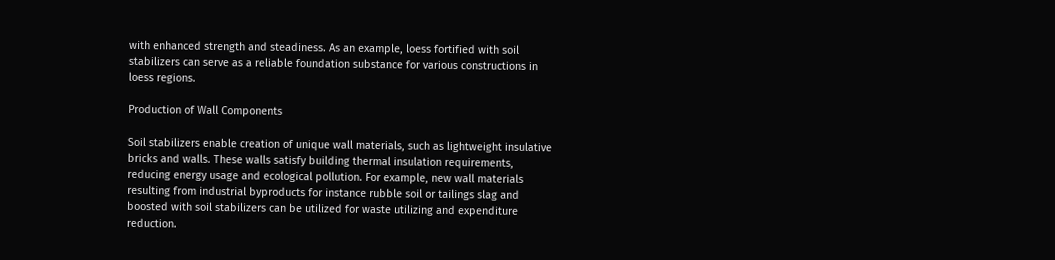with enhanced strength and steadiness. As an example, loess fortified with soil stabilizers can serve as a reliable foundation substance for various constructions in loess regions.

Production of Wall Components

Soil stabilizers enable creation of unique wall materials, such as lightweight insulative bricks and walls. These walls satisfy building thermal insulation requirements, reducing energy usage and ecological pollution. For example, new wall materials resulting from industrial byproducts for instance rubble soil or tailings slag and boosted with soil stabilizers can be utilized for waste utilizing and expenditure reduction.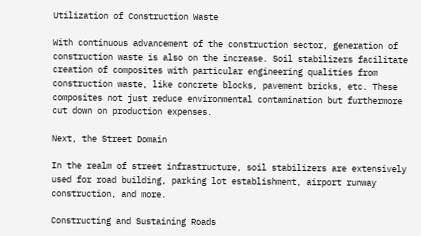Utilization of Construction Waste

With continuous advancement of the construction sector, generation of construction waste is also on the increase. Soil stabilizers facilitate creation of composites with particular engineering qualities from construction waste, like concrete blocks, pavement bricks, etc. These composites not just reduce environmental contamination but furthermore cut down on production expenses.

Next, the Street Domain

In the realm of street infrastructure, soil stabilizers are extensively used for road building, parking lot establishment, airport runway construction, and more.

Constructing and Sustaining Roads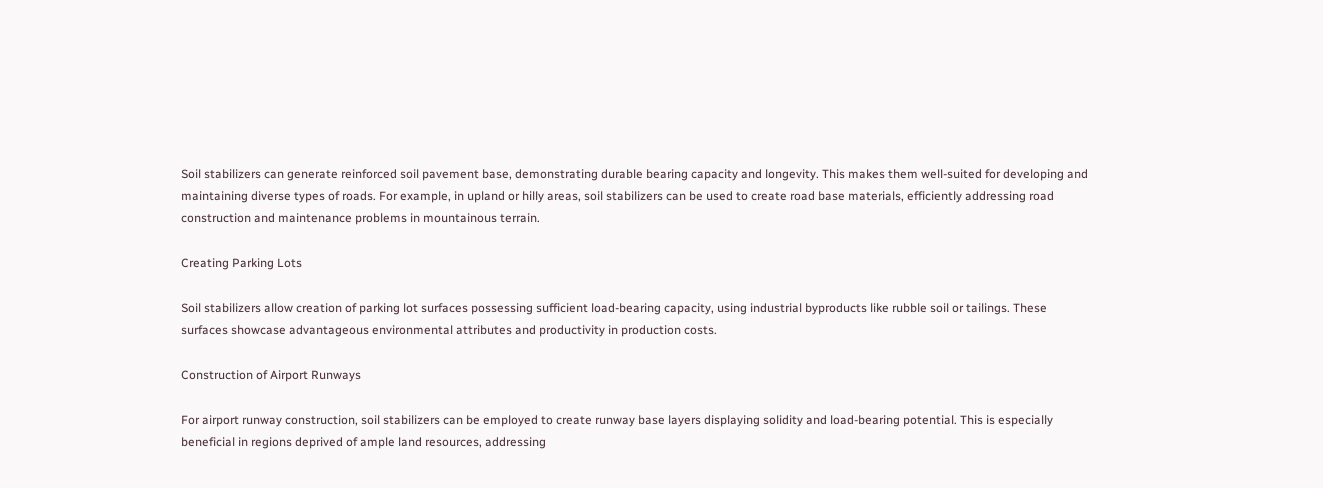Soil stabilizers can generate reinforced soil pavement base, demonstrating durable bearing capacity and longevity. This makes them well-suited for developing and maintaining diverse types of roads. For example, in upland or hilly areas, soil stabilizers can be used to create road base materials, efficiently addressing road construction and maintenance problems in mountainous terrain.

Creating Parking Lots

Soil stabilizers allow creation of parking lot surfaces possessing sufficient load-bearing capacity, using industrial byproducts like rubble soil or tailings. These surfaces showcase advantageous environmental attributes and productivity in production costs.

Construction of Airport Runways

For airport runway construction, soil stabilizers can be employed to create runway base layers displaying solidity and load-bearing potential. This is especially beneficial in regions deprived of ample land resources, addressing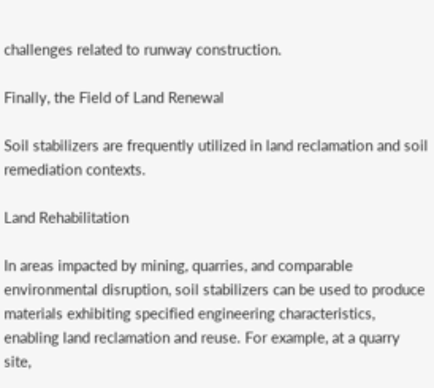challenges related to runway construction.

Finally, the Field of Land Renewal

Soil stabilizers are frequently utilized in land reclamation and soil remediation contexts.

Land Rehabilitation

In areas impacted by mining, quarries, and comparable environmental disruption, soil stabilizers can be used to produce materials exhibiting specified engineering characteristics, enabling land reclamation and reuse. For example, at a quarry site,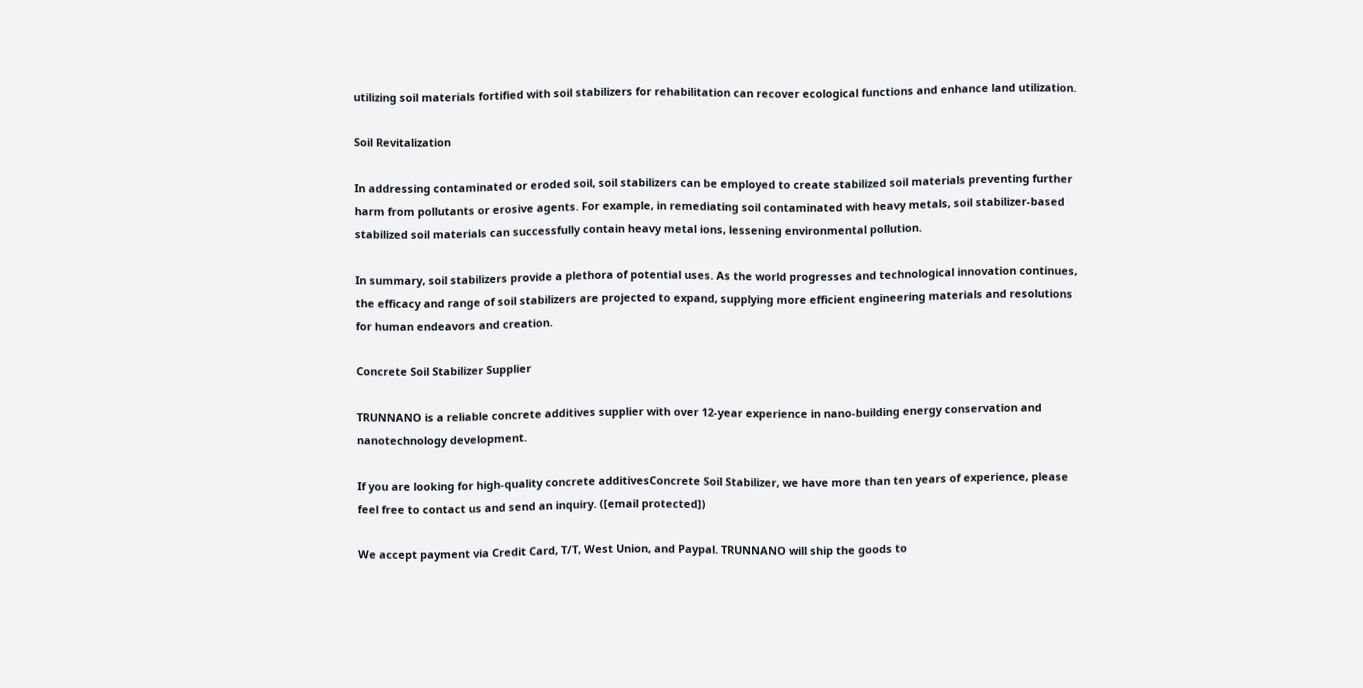utilizing soil materials fortified with soil stabilizers for rehabilitation can recover ecological functions and enhance land utilization.

Soil Revitalization

In addressing contaminated or eroded soil, soil stabilizers can be employed to create stabilized soil materials preventing further harm from pollutants or erosive agents. For example, in remediating soil contaminated with heavy metals, soil stabilizer-based stabilized soil materials can successfully contain heavy metal ions, lessening environmental pollution.

In summary, soil stabilizers provide a plethora of potential uses. As the world progresses and technological innovation continues, the efficacy and range of soil stabilizers are projected to expand, supplying more efficient engineering materials and resolutions for human endeavors and creation.

Concrete Soil Stabilizer Supplier

TRUNNANO is a reliable concrete additives supplier with over 12-year experience in nano-building energy conservation and nanotechnology development.

If you are looking for high-quality concrete additivesConcrete Soil Stabilizer, we have more than ten years of experience, please feel free to contact us and send an inquiry. ([email protected])

We accept payment via Credit Card, T/T, West Union, and Paypal. TRUNNANO will ship the goods to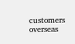customers overseas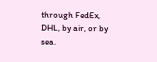through FedEx, DHL, by air, or by sea.